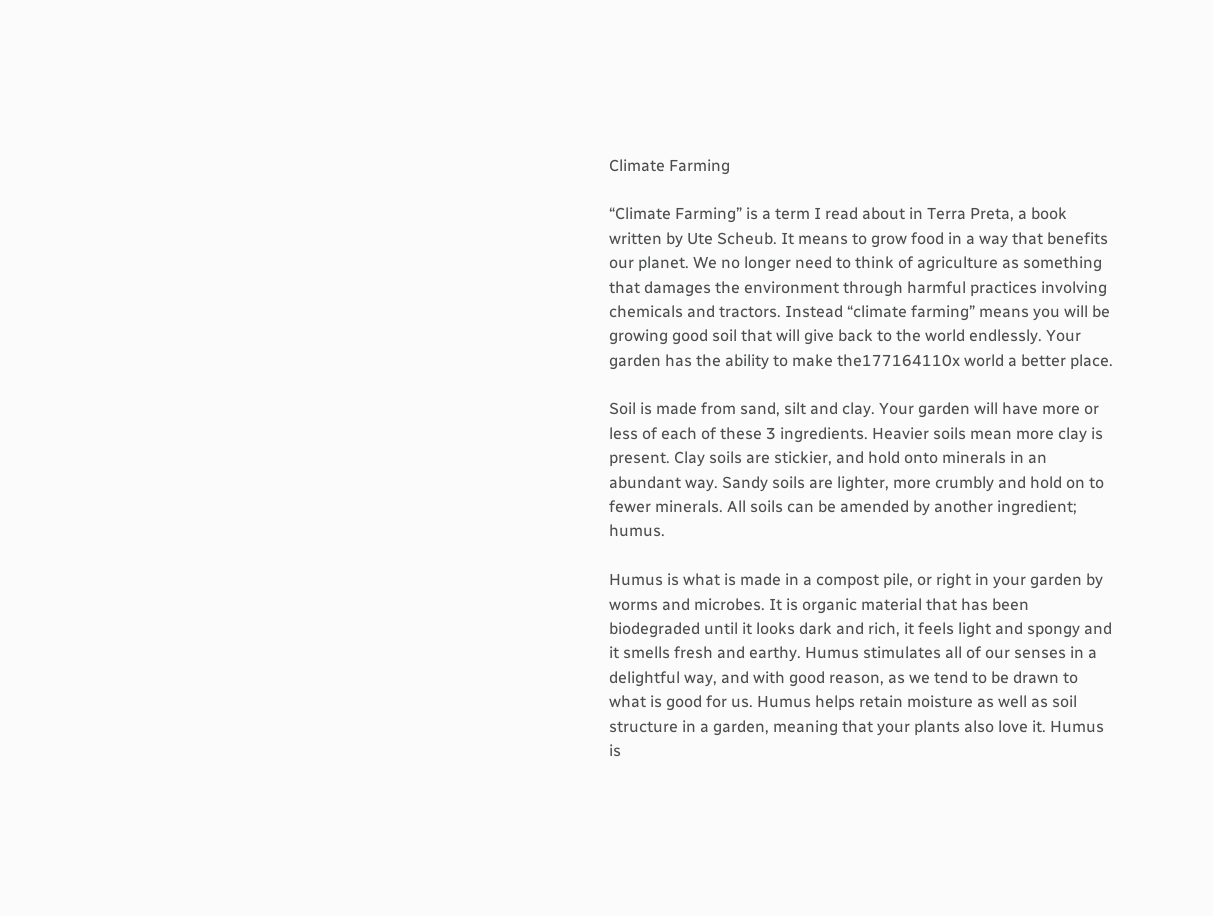Climate Farming

“Climate Farming” is a term I read about in Terra Preta, a book written by Ute Scheub. It means to grow food in a way that benefits our planet. We no longer need to think of agriculture as something that damages the environment through harmful practices involving chemicals and tractors. Instead “climate farming” means you will be growing good soil that will give back to the world endlessly. Your garden has the ability to make the177164110x world a better place.

Soil is made from sand, silt and clay. Your garden will have more or less of each of these 3 ingredients. Heavier soils mean more clay is present. Clay soils are stickier, and hold onto minerals in an abundant way. Sandy soils are lighter, more crumbly and hold on to fewer minerals. All soils can be amended by another ingredient; humus.

Humus is what is made in a compost pile, or right in your garden by worms and microbes. It is organic material that has been biodegraded until it looks dark and rich, it feels light and spongy and it smells fresh and earthy. Humus stimulates all of our senses in a delightful way, and with good reason, as we tend to be drawn to what is good for us. Humus helps retain moisture as well as soil structure in a garden, meaning that your plants also love it. Humus is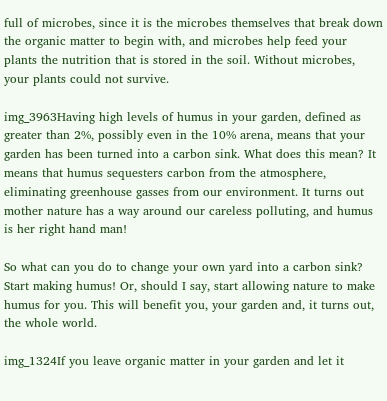full of microbes, since it is the microbes themselves that break down the organic matter to begin with, and microbes help feed your plants the nutrition that is stored in the soil. Without microbes, your plants could not survive.

img_3963Having high levels of humus in your garden, defined as greater than 2%, possibly even in the 10% arena, means that your garden has been turned into a carbon sink. What does this mean? It means that humus sequesters carbon from the atmosphere, eliminating greenhouse gasses from our environment. It turns out mother nature has a way around our careless polluting, and humus is her right hand man!

So what can you do to change your own yard into a carbon sink? Start making humus! Or, should I say, start allowing nature to make humus for you. This will benefit you, your garden and, it turns out, the whole world.

img_1324If you leave organic matter in your garden and let it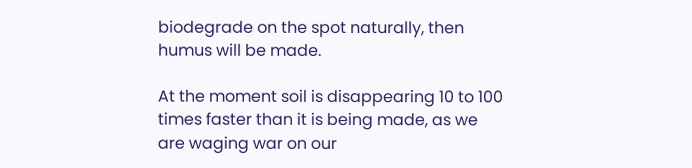biodegrade on the spot naturally, then humus will be made.

At the moment soil is disappearing 10 to 100 times faster than it is being made, as we are waging war on our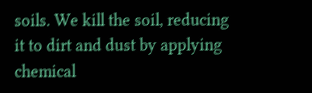soils. We kill the soil, reducing it to dirt and dust by applying chemical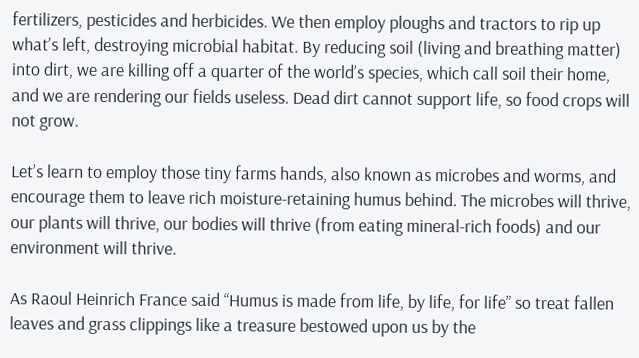fertilizers, pesticides and herbicides. We then employ ploughs and tractors to rip up what’s left, destroying microbial habitat. By reducing soil (living and breathing matter) into dirt, we are killing off a quarter of the world’s species, which call soil their home, and we are rendering our fields useless. Dead dirt cannot support life, so food crops will not grow.

Let’s learn to employ those tiny farms hands, also known as microbes and worms, and encourage them to leave rich moisture-retaining humus behind. The microbes will thrive, our plants will thrive, our bodies will thrive (from eating mineral-rich foods) and our environment will thrive.

As Raoul Heinrich France said “Humus is made from life, by life, for life” so treat fallen leaves and grass clippings like a treasure bestowed upon us by the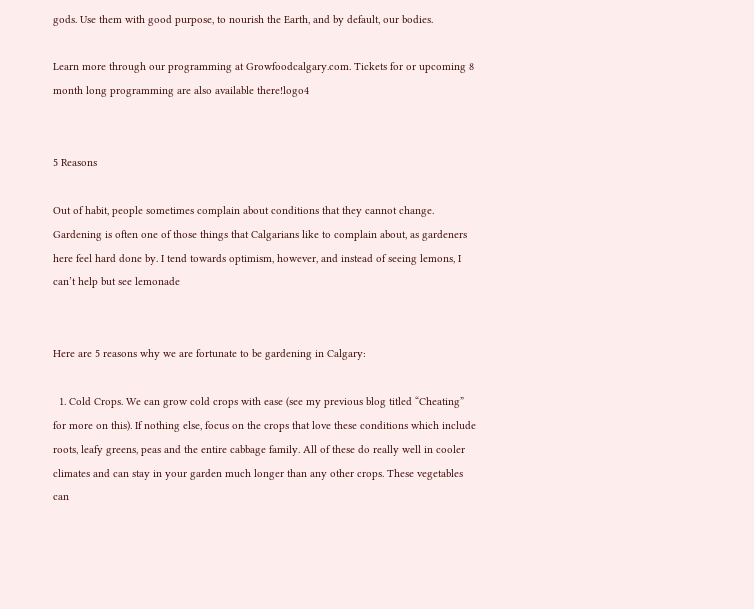gods. Use them with good purpose, to nourish the Earth, and by default, our bodies.

Learn more through our programming at Growfoodcalgary.com. Tickets for or upcoming 8 month long programming are also available there!logo4


5 Reasons

Out of habit, people sometimes complain about conditions that they cannot change. Gardening is often one of those things that Calgarians like to complain about, as gardeners here feel hard done by. I tend towards optimism, however, and instead of seeing lemons, I can’t help but see lemonade


Here are 5 reasons why we are fortunate to be gardening in Calgary:

  1. Cold Crops. We can grow cold crops with ease (see my previous blog titled “Cheating” for more on this). If nothing else, focus on the crops that love these conditions which include roots, leafy greens, peas and the entire cabbage family. All of these do really well in cooler climates and can stay in your garden much longer than any other crops. These vegetables can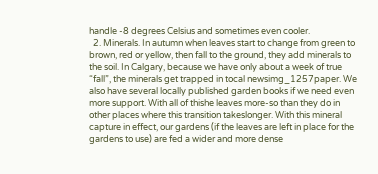handle -8 degrees Celsius and sometimes even cooler.
  2. Minerals. In autumn when leaves start to change from green to brown, red or yellow, then fall to the ground, they add minerals to the soil. In Calgary, because we have only about a week of true “fall”, the minerals get trapped in tocal newsimg_1257paper. We also have several locally published garden books if we need even more support. With all of thishe leaves more-so than they do in other places where this transition takeslonger. With this mineral capture in effect, our gardens (if the leaves are left in place for the gardens to use) are fed a wider and more dense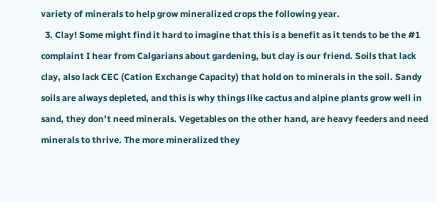variety of minerals to help grow mineralized crops the following year.
  3. Clay! Some might find it hard to imagine that this is a benefit as it tends to be the #1 complaint I hear from Calgarians about gardening, but clay is our friend. Soils that lack clay, also lack CEC (Cation Exchange Capacity) that hold on to minerals in the soil. Sandy soils are always depleted, and this is why things like cactus and alpine plants grow well in sand, they don’t need minerals. Vegetables on the other hand, are heavy feeders and need minerals to thrive. The more mineralized they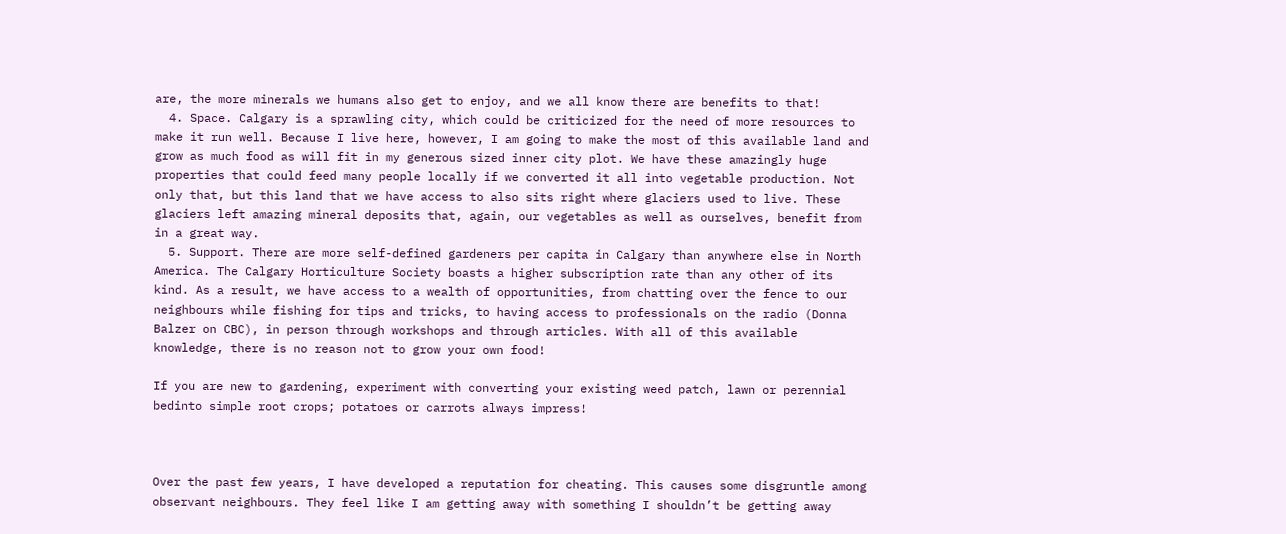are, the more minerals we humans also get to enjoy, and we all know there are benefits to that!
  4. Space. Calgary is a sprawling city, which could be criticized for the need of more resources to make it run well. Because I live here, however, I am going to make the most of this available land and grow as much food as will fit in my generous sized inner city plot. We have these amazingly huge properties that could feed many people locally if we converted it all into vegetable production. Not only that, but this land that we have access to also sits right where glaciers used to live. These glaciers left amazing mineral deposits that, again, our vegetables as well as ourselves, benefit from in a great way.
  5. Support. There are more self-defined gardeners per capita in Calgary than anywhere else in North America. The Calgary Horticulture Society boasts a higher subscription rate than any other of its kind. As a result, we have access to a wealth of opportunities, from chatting over the fence to our neighbours while fishing for tips and tricks, to having access to professionals on the radio (Donna Balzer on CBC), in person through workshops and through articles. With all of this available knowledge, there is no reason not to grow your own food!

If you are new to gardening, experiment with converting your existing weed patch, lawn or perennial bedinto simple root crops; potatoes or carrots always impress!



Over the past few years, I have developed a reputation for cheating. This causes some disgruntle among observant neighbours. They feel like I am getting away with something I shouldn’t be getting away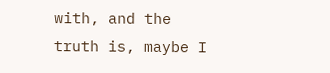with, and the truth is, maybe I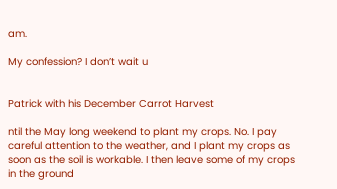am.

My confession? I don’t wait u


Patrick with his December Carrot Harvest

ntil the May long weekend to plant my crops. No. I pay careful attention to the weather, and I plant my crops as soon as the soil is workable. I then leave some of my crops in the ground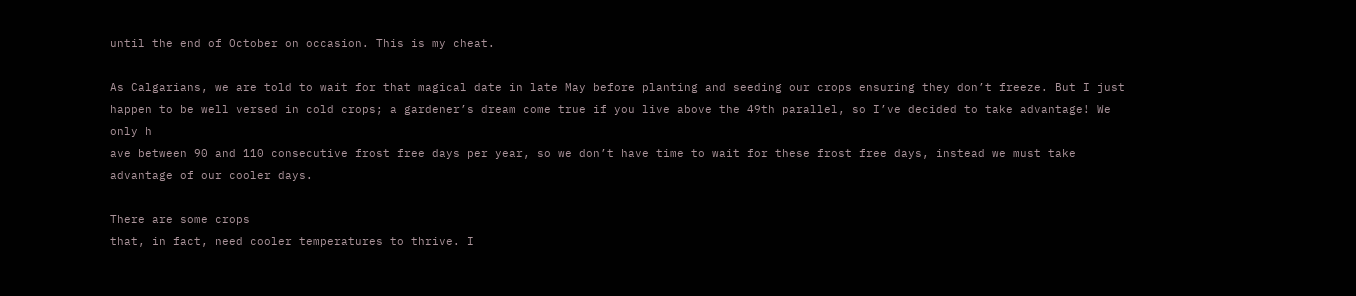until the end of October on occasion. This is my cheat.

As Calgarians, we are told to wait for that magical date in late May before planting and seeding our crops ensuring they don’t freeze. But I just happen to be well versed in cold crops; a gardener’s dream come true if you live above the 49th parallel, so I’ve decided to take advantage! We only h
ave between 90 and 110 consecutive frost free days per year, so we don’t have time to wait for these frost free days, instead we must take advantage of our cooler days.

There are some crops
that, in fact, need cooler temperatures to thrive. I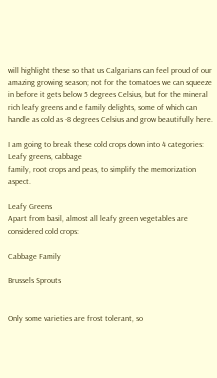will highlight these so that us Calgarians can feel proud of our amazing growing season; not for the tomatoes we can squeeze in before it gets below 5 degrees Celsius, but for the mineral rich leafy greens and e family delights, some of which can handle as cold as -8 degrees Celsius and grow beautifully here.

I am going to break these cold crops down into 4 categories: Leafy greens, cabbage
family, root crops and peas, to simplify the memorization aspect.

Leafy Greens
Apart from basil, almost all leafy green vegetables are considered cold crops:

Cabbage Family

Brussels Sprouts


Only some varieties are frost tolerant, so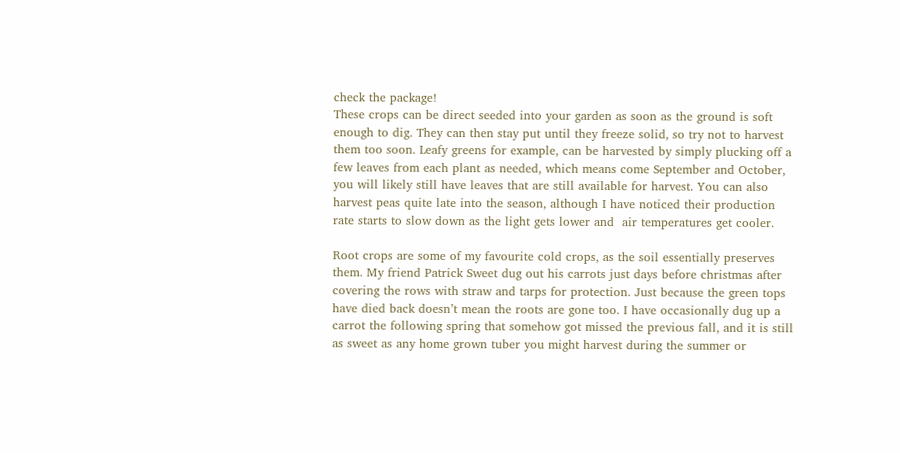check the package!
These crops can be direct seeded into your garden as soon as the ground is soft enough to dig. They can then stay put until they freeze solid, so try not to harvest them too soon. Leafy greens for example, can be harvested by simply plucking off a few leaves from each plant as needed, which means come September and October, you will likely still have leaves that are still available for harvest. You can also harvest peas quite late into the season, although I have noticed their production rate starts to slow down as the light gets lower and  air temperatures get cooler.

Root crops are some of my favourite cold crops, as the soil essentially preserves them. My friend Patrick Sweet dug out his carrots just days before christmas after covering the rows with straw and tarps for protection. Just because the green tops have died back doesn’t mean the roots are gone too. I have occasionally dug up a carrot the following spring that somehow got missed the previous fall, and it is still as sweet as any home grown tuber you might harvest during the summer or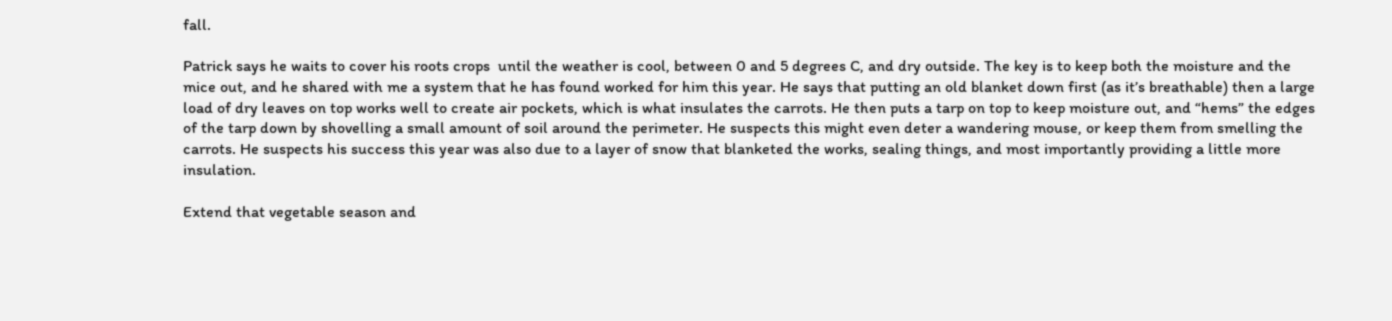fall.

Patrick says he waits to cover his roots crops  until the weather is cool, between 0 and 5 degrees C, and dry outside. The key is to keep both the moisture and the mice out, and he shared with me a system that he has found worked for him this year. He says that putting an old blanket down first (as it’s breathable) then a large load of dry leaves on top works well to create air pockets, which is what insulates the carrots. He then puts a tarp on top to keep moisture out, and “hems” the edges of the tarp down by shovelling a small amount of soil around the perimeter. He suspects this might even deter a wandering mouse, or keep them from smelling the carrots. He suspects his success this year was also due to a layer of snow that blanketed the works, sealing things, and most importantly providing a little more insulation.

Extend that vegetable season and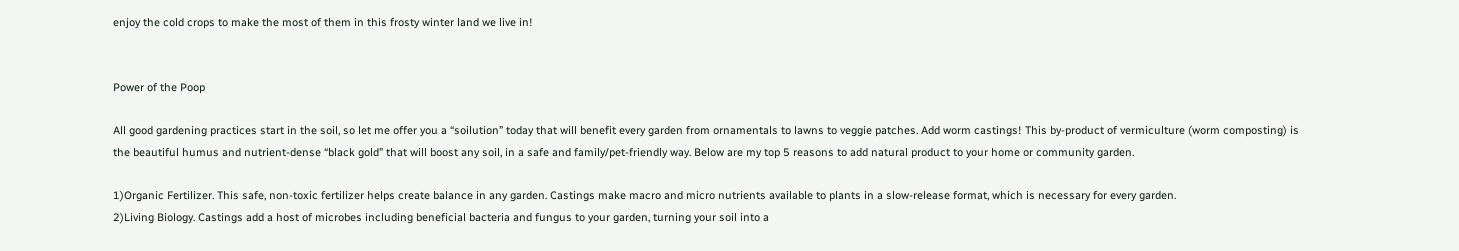enjoy the cold crops to make the most of them in this frosty winter land we live in!


Power of the Poop

All good gardening practices start in the soil, so let me offer you a “soilution” today that will benefit every garden from ornamentals to lawns to veggie patches. Add worm castings! This by-product of vermiculture (worm composting) is the beautiful humus and nutrient-dense “black gold” that will boost any soil, in a safe and family/pet-friendly way. Below are my top 5 reasons to add natural product to your home or community garden.

1)Organic Fertilizer. This safe, non-toxic fertilizer helps create balance in any garden. Castings make macro and micro nutrients available to plants in a slow-release format, which is necessary for every garden.
2)Living Biology. Castings add a host of microbes including beneficial bacteria and fungus to your garden, turning your soil into a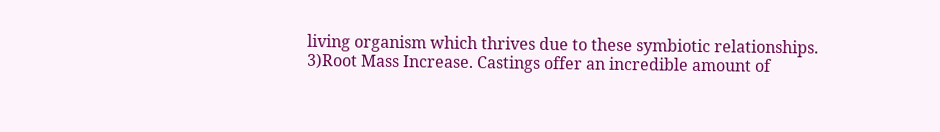living organism which thrives due to these symbiotic relationships.
3)Root Mass Increase. Castings offer an incredible amount of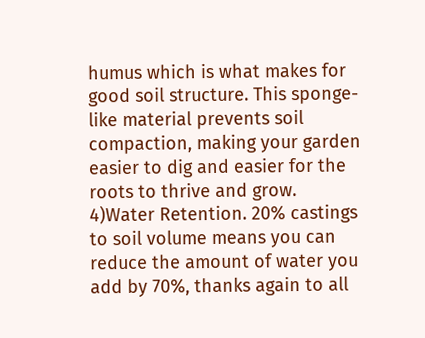humus which is what makes for good soil structure. This sponge-like material prevents soil compaction, making your garden easier to dig and easier for the roots to thrive and grow.
4)Water Retention. 20% castings to soil volume means you can reduce the amount of water you add by 70%, thanks again to all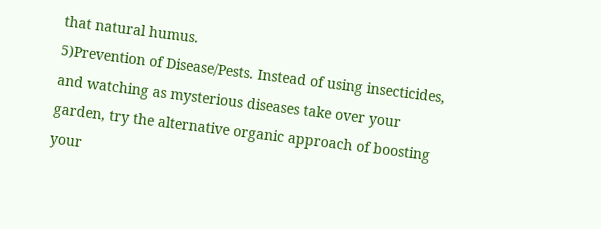that natural humus.
5)Prevention of Disease/Pests. Instead of using insecticides, and watching as mysterious diseases take over your garden, try the alternative organic approach of boosting your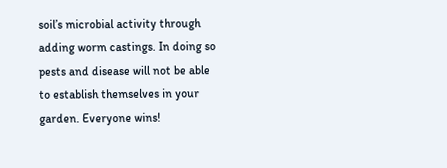soil’s microbial activity through adding worm castings. In doing so pests and disease will not be able to establish themselves in your garden. Everyone wins!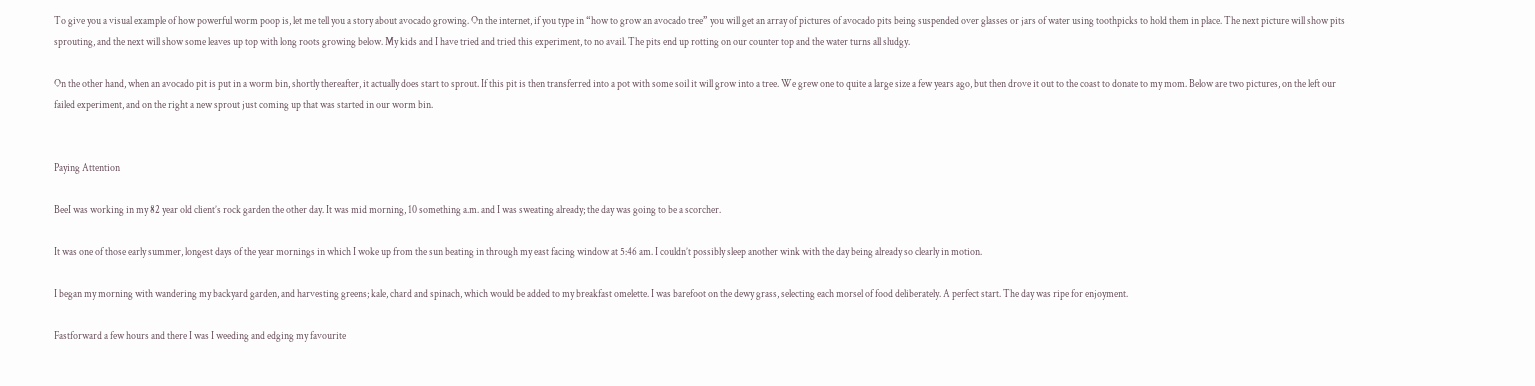To give you a visual example of how powerful worm poop is, let me tell you a story about avocado growing. On the internet, if you type in “how to grow an avocado tree” you will get an array of pictures of avocado pits being suspended over glasses or jars of water using toothpicks to hold them in place. The next picture will show pits sprouting, and the next will show some leaves up top with long roots growing below. My kids and I have tried and tried this experiment, to no avail. The pits end up rotting on our counter top and the water turns all sludgy.

On the other hand, when an avocado pit is put in a worm bin, shortly thereafter, it actually does start to sprout. If this pit is then transferred into a pot with some soil it will grow into a tree. We grew one to quite a large size a few years ago, but then drove it out to the coast to donate to my mom. Below are two pictures, on the left our failed experiment, and on the right a new sprout just coming up that was started in our worm bin.


Paying Attention

BeeI was working in my 82 year old client’s rock garden the other day. It was mid morning, 10 something a.m. and I was sweating already; the day was going to be a scorcher.

It was one of those early summer, longest days of the year mornings in which I woke up from the sun beating in through my east facing window at 5:46 am. I couldn’t possibly sleep another wink with the day being already so clearly in motion.

I began my morning with wandering my backyard garden, and harvesting greens; kale, chard and spinach, which would be added to my breakfast omelette. I was barefoot on the dewy grass, selecting each morsel of food deliberately. A perfect start. The day was ripe for enjoyment.

Fastforward a few hours and there I was I weeding and edging my favourite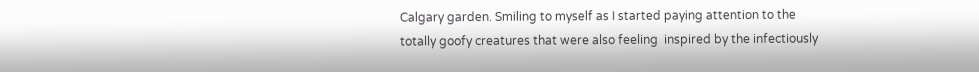Calgary garden. Smiling to myself as I started paying attention to the totally goofy creatures that were also feeling  inspired by the infectiously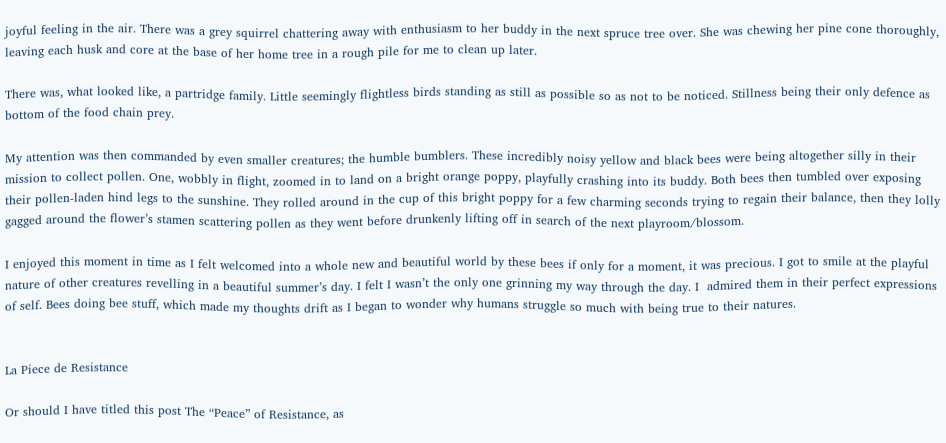joyful feeling in the air. There was a grey squirrel chattering away with enthusiasm to her buddy in the next spruce tree over. She was chewing her pine cone thoroughly, leaving each husk and core at the base of her home tree in a rough pile for me to clean up later.

There was, what looked like, a partridge family. Little seemingly flightless birds standing as still as possible so as not to be noticed. Stillness being their only defence as bottom of the food chain prey.

My attention was then commanded by even smaller creatures; the humble bumblers. These incredibly noisy yellow and black bees were being altogether silly in their mission to collect pollen. One, wobbly in flight, zoomed in to land on a bright orange poppy, playfully crashing into its buddy. Both bees then tumbled over exposing their pollen-laden hind legs to the sunshine. They rolled around in the cup of this bright poppy for a few charming seconds trying to regain their balance, then they lolly gagged around the flower’s stamen scattering pollen as they went before drunkenly lifting off in search of the next playroom/blossom.

I enjoyed this moment in time as I felt welcomed into a whole new and beautiful world by these bees if only for a moment, it was precious. I got to smile at the playful nature of other creatures revelling in a beautiful summer’s day. I felt I wasn’t the only one grinning my way through the day. I  admired them in their perfect expressions of self. Bees doing bee stuff, which made my thoughts drift as I began to wonder why humans struggle so much with being true to their natures.


La Piece de Resistance

Or should I have titled this post The “Peace” of Resistance, as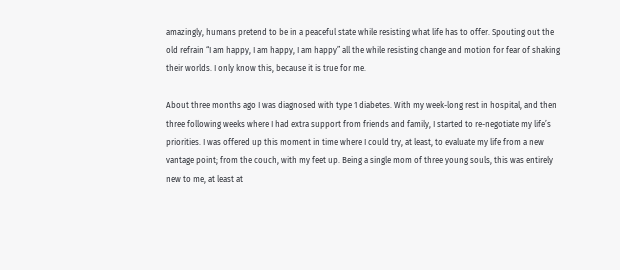amazingly, humans pretend to be in a peaceful state while resisting what life has to offer. Spouting out the old refrain “I am happy, I am happy, I am happy” all the while resisting change and motion for fear of shaking their worlds. I only know this, because it is true for me.

About three months ago I was diagnosed with type 1 diabetes. With my week-long rest in hospital, and then three following weeks where I had extra support from friends and family, I started to re-negotiate my life’s priorities. I was offered up this moment in time where I could try, at least, to evaluate my life from a new vantage point; from the couch, with my feet up. Being a single mom of three young souls, this was entirely new to me, at least at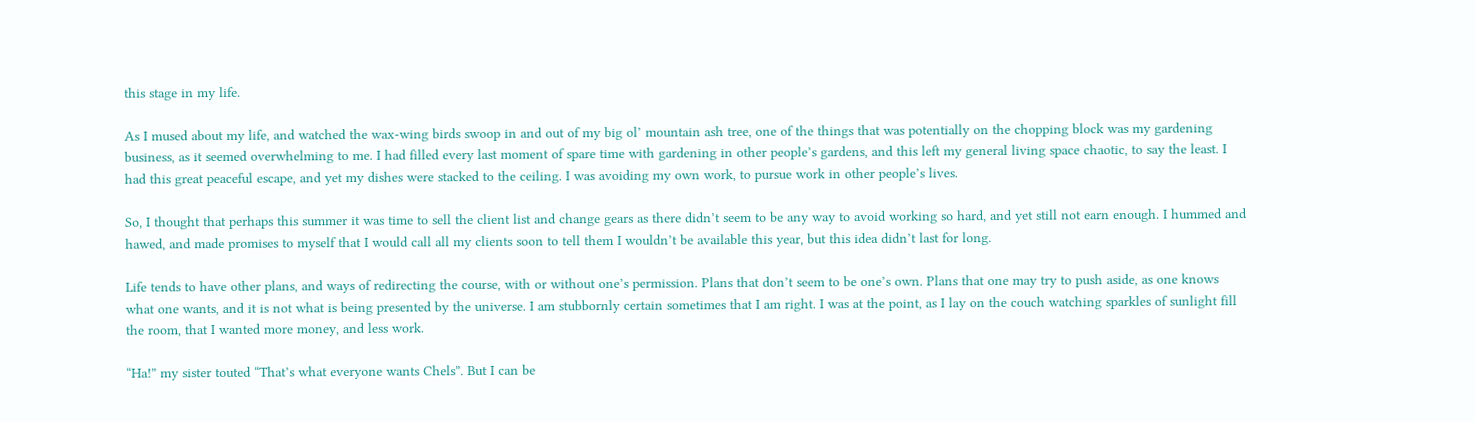this stage in my life.

As I mused about my life, and watched the wax-wing birds swoop in and out of my big ol’ mountain ash tree, one of the things that was potentially on the chopping block was my gardening business, as it seemed overwhelming to me. I had filled every last moment of spare time with gardening in other people’s gardens, and this left my general living space chaotic, to say the least. I had this great peaceful escape, and yet my dishes were stacked to the ceiling. I was avoiding my own work, to pursue work in other people’s lives.

So, I thought that perhaps this summer it was time to sell the client list and change gears as there didn’t seem to be any way to avoid working so hard, and yet still not earn enough. I hummed and hawed, and made promises to myself that I would call all my clients soon to tell them I wouldn’t be available this year, but this idea didn’t last for long.

Life tends to have other plans, and ways of redirecting the course, with or without one’s permission. Plans that don’t seem to be one’s own. Plans that one may try to push aside, as one knows what one wants, and it is not what is being presented by the universe. I am stubbornly certain sometimes that I am right. I was at the point, as I lay on the couch watching sparkles of sunlight fill the room, that I wanted more money, and less work.

“Ha!” my sister touted “That’s what everyone wants Chels”. But I can be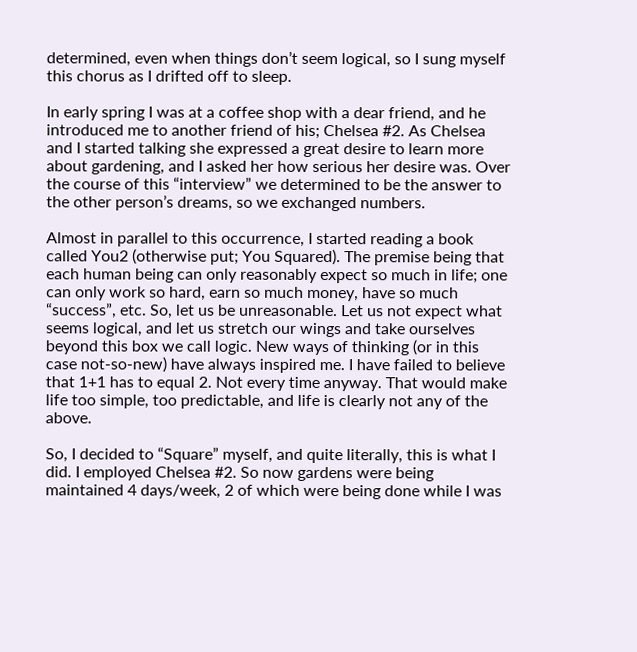determined, even when things don’t seem logical, so I sung myself this chorus as I drifted off to sleep.

In early spring I was at a coffee shop with a dear friend, and he introduced me to another friend of his; Chelsea #2. As Chelsea and I started talking she expressed a great desire to learn more about gardening, and I asked her how serious her desire was. Over the course of this “interview” we determined to be the answer to the other person’s dreams, so we exchanged numbers.

Almost in parallel to this occurrence, I started reading a book called You2 (otherwise put; You Squared). The premise being that each human being can only reasonably expect so much in life; one can only work so hard, earn so much money, have so much “success”, etc. So, let us be unreasonable. Let us not expect what seems logical, and let us stretch our wings and take ourselves beyond this box we call logic. New ways of thinking (or in this case not-so-new) have always inspired me. I have failed to believe that 1+1 has to equal 2. Not every time anyway. That would make life too simple, too predictable, and life is clearly not any of the above.

So, I decided to “Square” myself, and quite literally, this is what I did. I employed Chelsea #2. So now gardens were being maintained 4 days/week, 2 of which were being done while I was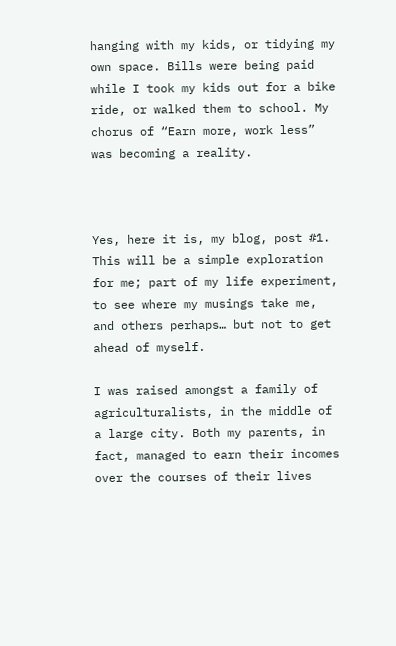hanging with my kids, or tidying my own space. Bills were being paid while I took my kids out for a bike ride, or walked them to school. My chorus of “Earn more, work less” was becoming a reality.



Yes, here it is, my blog, post #1. This will be a simple exploration for me; part of my life experiment, to see where my musings take me, and others perhaps… but not to get ahead of myself.

I was raised amongst a family of agriculturalists, in the middle of a large city. Both my parents, in fact, managed to earn their incomes over the courses of their lives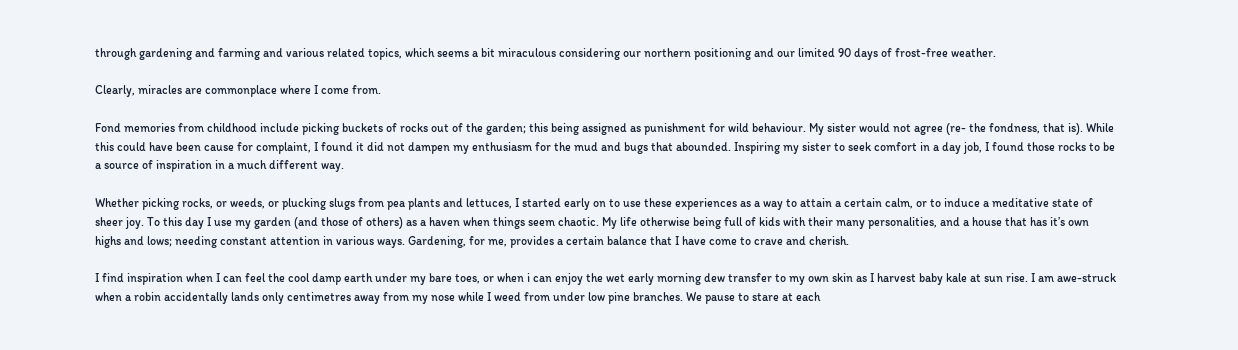through gardening and farming and various related topics, which seems a bit miraculous considering our northern positioning and our limited 90 days of frost-free weather.

Clearly, miracles are commonplace where I come from.

Fond memories from childhood include picking buckets of rocks out of the garden; this being assigned as punishment for wild behaviour. My sister would not agree (re- the fondness, that is). While this could have been cause for complaint, I found it did not dampen my enthusiasm for the mud and bugs that abounded. Inspiring my sister to seek comfort in a day job, I found those rocks to be a source of inspiration in a much different way.

Whether picking rocks, or weeds, or plucking slugs from pea plants and lettuces, I started early on to use these experiences as a way to attain a certain calm, or to induce a meditative state of sheer joy. To this day I use my garden (and those of others) as a haven when things seem chaotic. My life otherwise being full of kids with their many personalities, and a house that has it’s own highs and lows; needing constant attention in various ways. Gardening, for me, provides a certain balance that I have come to crave and cherish.

I find inspiration when I can feel the cool damp earth under my bare toes, or when i can enjoy the wet early morning dew transfer to my own skin as I harvest baby kale at sun rise. I am awe-struck when a robin accidentally lands only centimetres away from my nose while I weed from under low pine branches. We pause to stare at each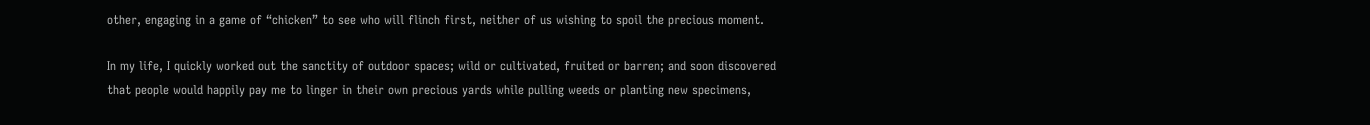other, engaging in a game of “chicken” to see who will flinch first, neither of us wishing to spoil the precious moment.

In my life, I quickly worked out the sanctity of outdoor spaces; wild or cultivated, fruited or barren; and soon discovered that people would happily pay me to linger in their own precious yards while pulling weeds or planting new specimens,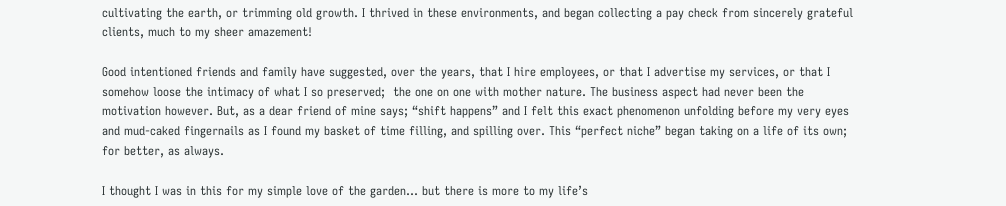cultivating the earth, or trimming old growth. I thrived in these environments, and began collecting a pay check from sincerely grateful clients, much to my sheer amazement!

Good intentioned friends and family have suggested, over the years, that I hire employees, or that I advertise my services, or that I somehow loose the intimacy of what I so preserved;  the one on one with mother nature. The business aspect had never been the motivation however. But, as a dear friend of mine says; “shift happens” and I felt this exact phenomenon unfolding before my very eyes and mud-caked fingernails as I found my basket of time filling, and spilling over. This “perfect niche” began taking on a life of its own; for better, as always.

I thought I was in this for my simple love of the garden… but there is more to my life’s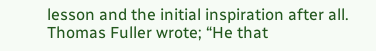lesson and the initial inspiration after all. Thomas Fuller wrote; “He that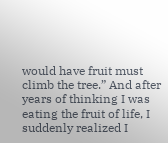would have fruit must climb the tree.” And after years of thinking I was eating the fruit of life, I suddenly realized I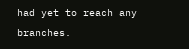had yet to reach any branches.